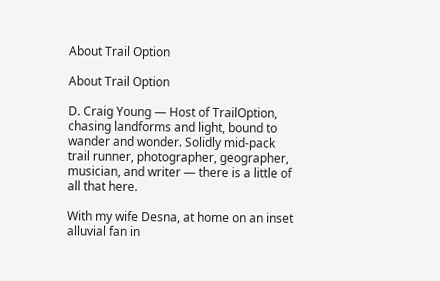About Trail Option

About Trail Option

D. Craig Young — Host of TrailOption, chasing landforms and light, bound to wander and wonder. Solidly mid-pack trail runner, photographer, geographer, musician, and writer — there is a little of all that here.

With my wife Desna, at home on an inset alluvial fan in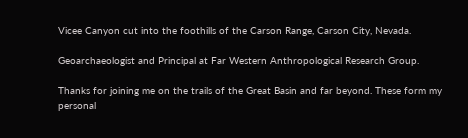Vicee Canyon cut into the foothills of the Carson Range, Carson City, Nevada.

Geoarchaeologist and Principal at Far Western Anthropological Research Group.

Thanks for joining me on the trails of the Great Basin and far beyond. These form my personal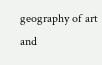geography of art and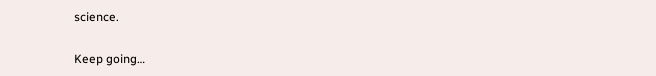science.

Keep going…